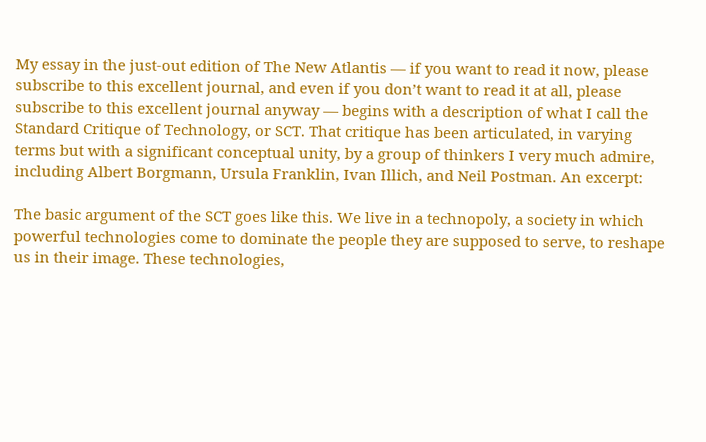My essay in the just-out edition of The New Atlantis — if you want to read it now, please subscribe to this excellent journal, and even if you don’t want to read it at all, please subscribe to this excellent journal anyway — begins with a description of what I call the Standard Critique of Technology, or SCT. That critique has been articulated, in varying terms but with a significant conceptual unity, by a group of thinkers I very much admire, including Albert Borgmann, Ursula Franklin, Ivan Illich, and Neil Postman. An excerpt:

The basic argument of the SCT goes like this. We live in a technopoly, a society in which powerful technologies come to dominate the people they are supposed to serve, to reshape us in their image. These technologies,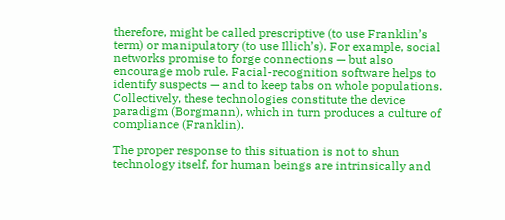therefore, might be called prescriptive (to use Franklin’s term) or manipulatory (to use Illich’s). For example, social networks promise to forge connections — but also encourage mob rule. Facial-recognition software helps to identify suspects — and to keep tabs on whole populations. Collectively, these technologies constitute the device paradigm (Borgmann), which in turn produces a culture of compliance (Franklin).

The proper response to this situation is not to shun technology itself, for human beings are intrinsically and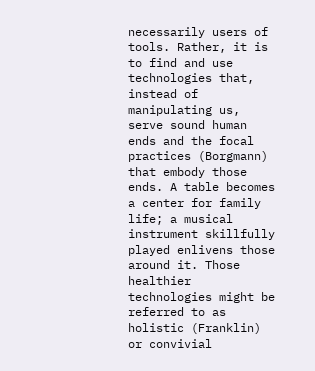necessarily users of tools. Rather, it is to find and use technologies that, instead of manipulating us, serve sound human ends and the focal practices (Borgmann) that embody those ends. A table becomes a center for family life; a musical instrument skillfully played enlivens those around it. Those healthier technologies might be referred to as holistic (Franklin) or convivial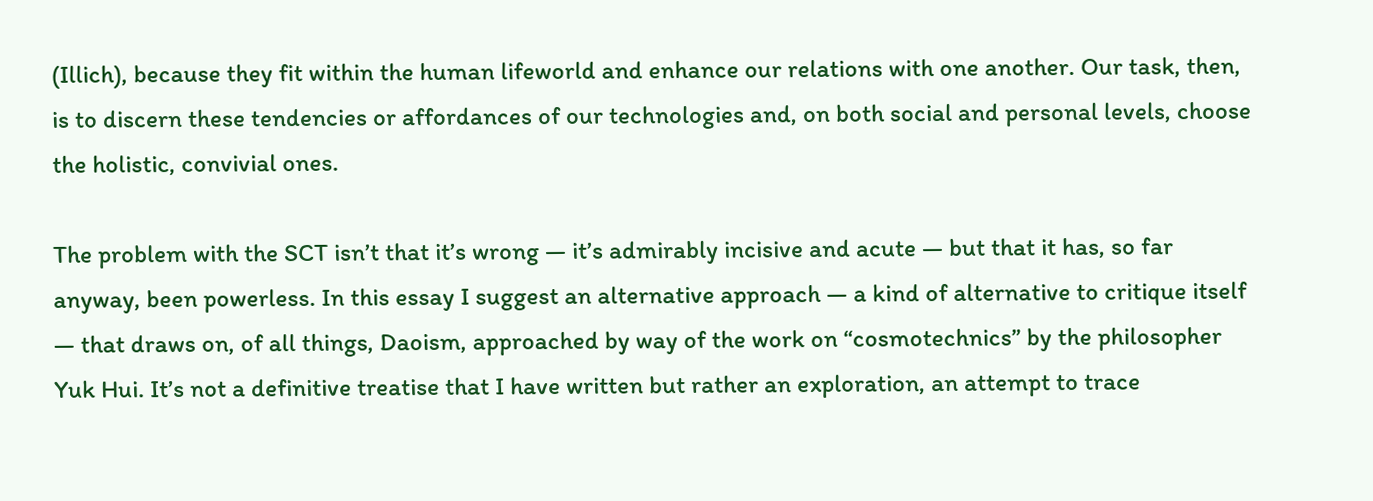(Illich), because they fit within the human lifeworld and enhance our relations with one another. Our task, then, is to discern these tendencies or affordances of our technologies and, on both social and personal levels, choose the holistic, convivial ones.

The problem with the SCT isn’t that it’s wrong — it’s admirably incisive and acute — but that it has, so far anyway, been powerless. In this essay I suggest an alternative approach — a kind of alternative to critique itself — that draws on, of all things, Daoism, approached by way of the work on “cosmotechnics” by the philosopher Yuk Hui. It’s not a definitive treatise that I have written but rather an exploration, an attempt to trace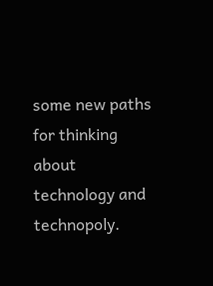some new paths for thinking about technology and technopoly.